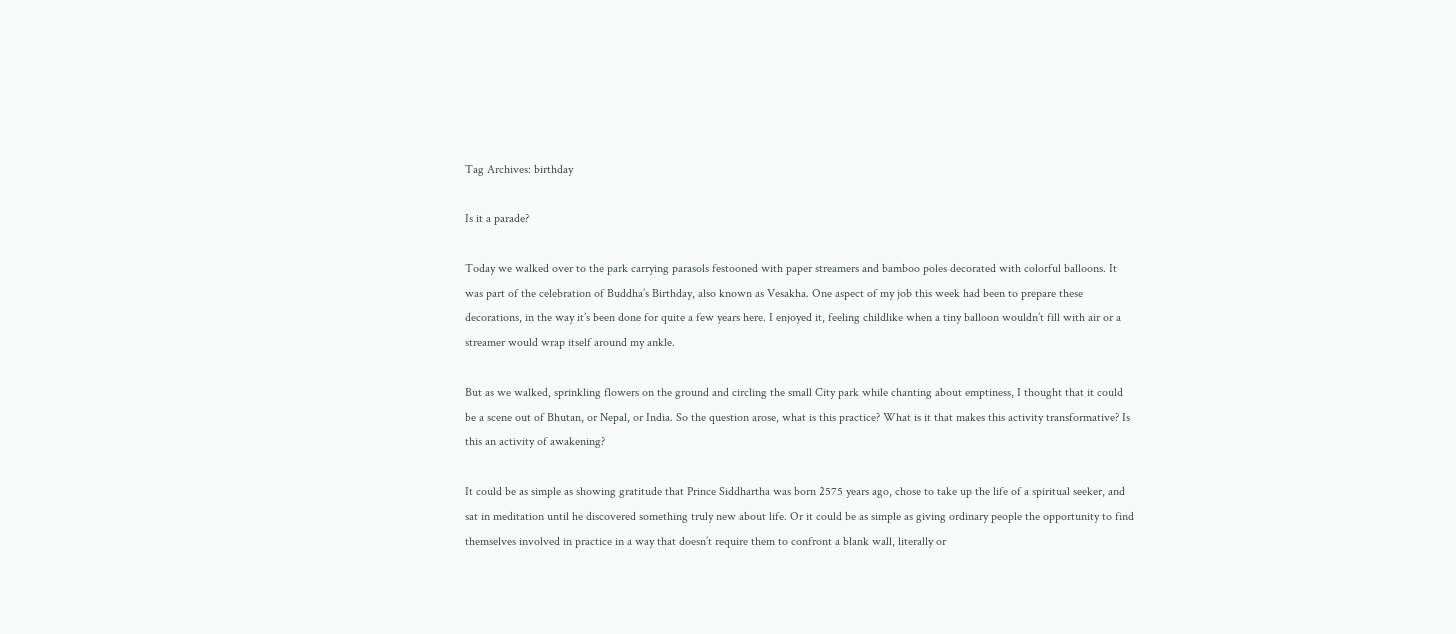Tag Archives: birthday

Is it a parade?

Today we walked over to the park carrying parasols festooned with paper streamers and bamboo poles decorated with colorful balloons. It was part of the celebration of Buddha’s Birthday, also known as Vesakha. One aspect of my job this week had been to prepare these decorations, in the way it’s been done for quite a few years here. I enjoyed it, feeling childlike when a tiny balloon wouldn’t fill with air or a streamer would wrap itself around my ankle.

But as we walked, sprinkling flowers on the ground and circling the small City park while chanting about emptiness, I thought that it could be a scene out of Bhutan, or Nepal, or India. So the question arose, what is this practice? What is it that makes this activity transformative? Is this an activity of awakening?

It could be as simple as showing gratitude that Prince Siddhartha was born 2575 years ago, chose to take up the life of a spiritual seeker, and sat in meditation until he discovered something truly new about life. Or it could be as simple as giving ordinary people the opportunity to find themselves involved in practice in a way that doesn’t require them to confront a blank wall, literally or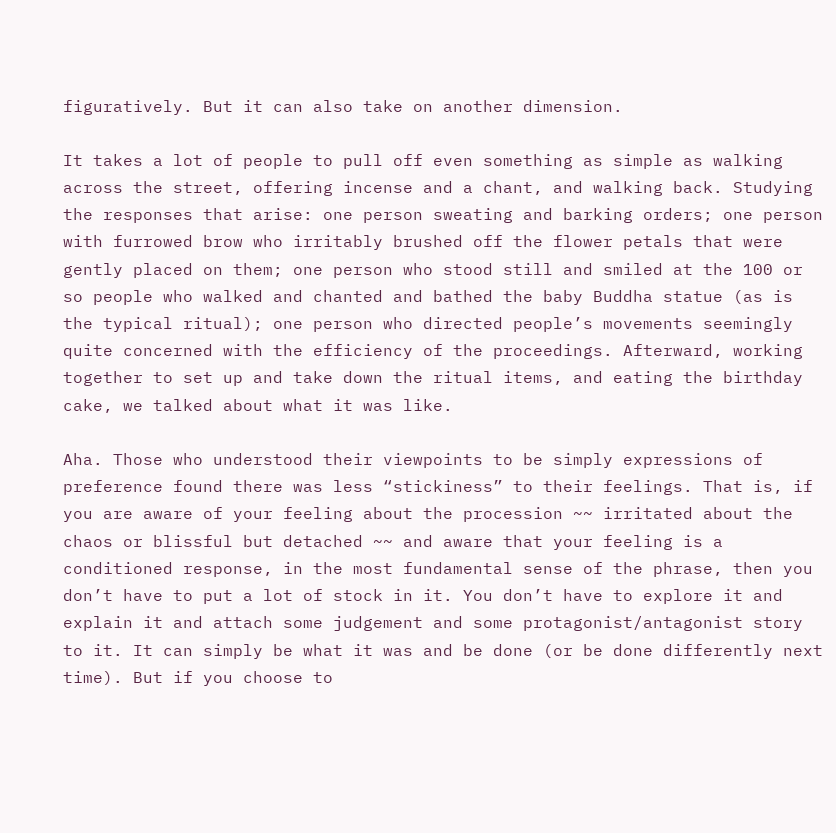figuratively. But it can also take on another dimension.

It takes a lot of people to pull off even something as simple as walking across the street, offering incense and a chant, and walking back. Studying the responses that arise: one person sweating and barking orders; one person with furrowed brow who irritably brushed off the flower petals that were gently placed on them; one person who stood still and smiled at the 100 or so people who walked and chanted and bathed the baby Buddha statue (as is the typical ritual); one person who directed people’s movements seemingly quite concerned with the efficiency of the proceedings. Afterward, working together to set up and take down the ritual items, and eating the birthday cake, we talked about what it was like.

Aha. Those who understood their viewpoints to be simply expressions of preference found there was less “stickiness” to their feelings. That is, if you are aware of your feeling about the procession ~~ irritated about the chaos or blissful but detached ~~ and aware that your feeling is a conditioned response, in the most fundamental sense of the phrase, then you don’t have to put a lot of stock in it. You don’t have to explore it and explain it and attach some judgement and some protagonist/antagonist story to it. It can simply be what it was and be done (or be done differently next time). But if you choose to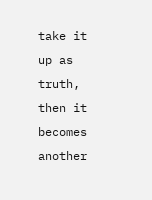take it up as truth, then it becomes another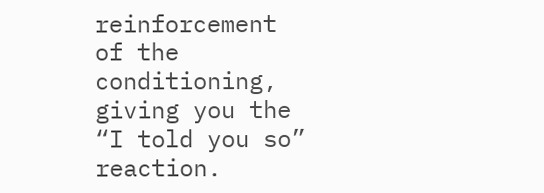reinforcement of the conditioning, giving you the “I told you so” reaction.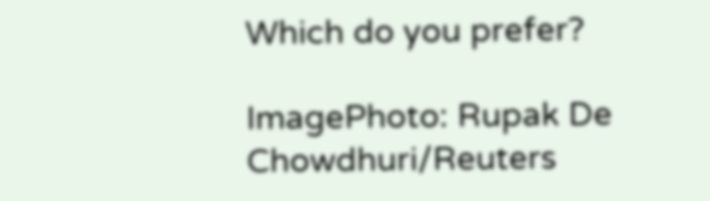Which do you prefer?

ImagePhoto: Rupak De Chowdhuri/Reuters